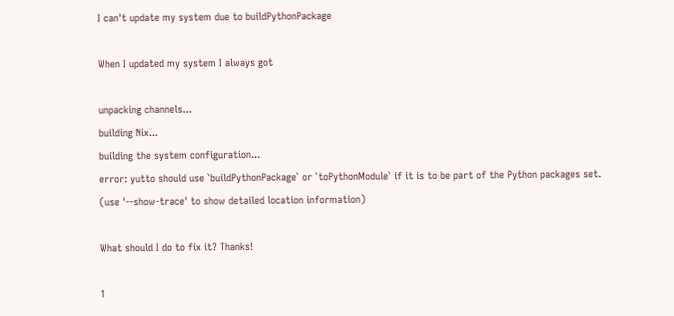I can't update my system due to buildPythonPackage

When I updated my system I always got

unpacking channels...
building Nix...
building the system configuration...
error: yutto should use `buildPythonPackage` or `toPythonModule` if it is to be part of the Python packages set.
(use '--show-trace' to show detailed location information)

What should I do to fix it? Thanks!

1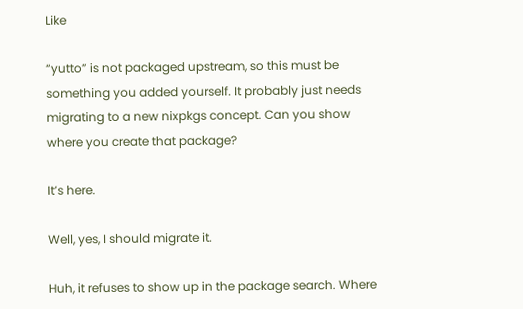Like

“yutto” is not packaged upstream, so this must be something you added yourself. It probably just needs migrating to a new nixpkgs concept. Can you show where you create that package?

It’s here.

Well, yes, I should migrate it.

Huh, it refuses to show up in the package search. Where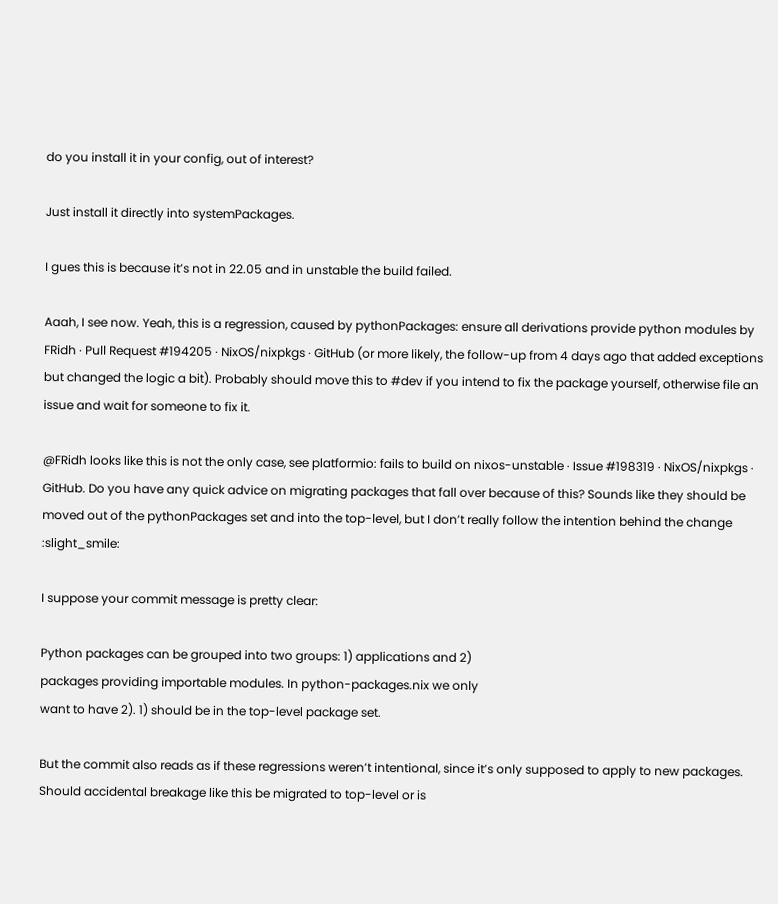do you install it in your config, out of interest?

Just install it directly into systemPackages.

I gues this is because it’s not in 22.05 and in unstable the build failed.

Aaah, I see now. Yeah, this is a regression, caused by pythonPackages: ensure all derivations provide python modules by FRidh · Pull Request #194205 · NixOS/nixpkgs · GitHub (or more likely, the follow-up from 4 days ago that added exceptions but changed the logic a bit). Probably should move this to #dev if you intend to fix the package yourself, otherwise file an issue and wait for someone to fix it.

@FRidh looks like this is not the only case, see platformio: fails to build on nixos-unstable · Issue #198319 · NixOS/nixpkgs · GitHub. Do you have any quick advice on migrating packages that fall over because of this? Sounds like they should be moved out of the pythonPackages set and into the top-level, but I don’t really follow the intention behind the change :slight_smile:

I suppose your commit message is pretty clear:

Python packages can be grouped into two groups: 1) applications and 2)
packages providing importable modules. In python-packages.nix we only
want to have 2). 1) should be in the top-level package set.

But the commit also reads as if these regressions weren’t intentional, since it’s only supposed to apply to new packages. Should accidental breakage like this be migrated to top-level or is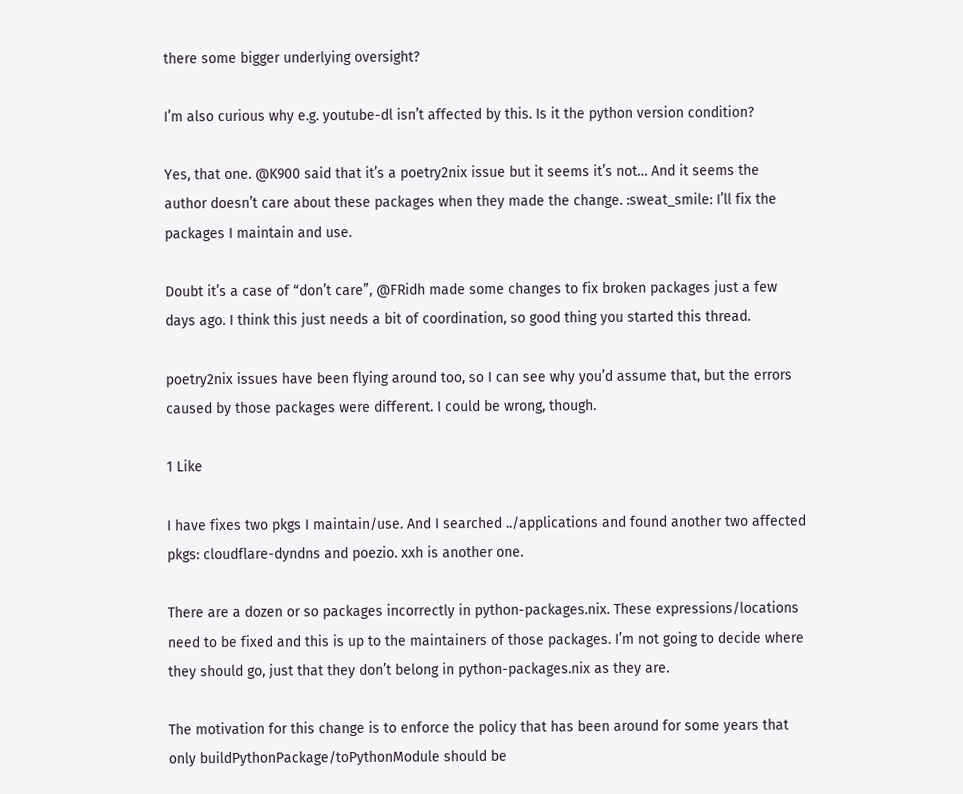there some bigger underlying oversight?

I’m also curious why e.g. youtube-dl isn’t affected by this. Is it the python version condition?

Yes, that one. @K900 said that it’s a poetry2nix issue but it seems it’s not… And it seems the author doesn’t care about these packages when they made the change. :sweat_smile: I’ll fix the packages I maintain and use.

Doubt it’s a case of “don’t care”, @FRidh made some changes to fix broken packages just a few days ago. I think this just needs a bit of coordination, so good thing you started this thread.

poetry2nix issues have been flying around too, so I can see why you’d assume that, but the errors caused by those packages were different. I could be wrong, though.

1 Like

I have fixes two pkgs I maintain/use. And I searched ../applications and found another two affected pkgs: cloudflare-dyndns and poezio. xxh is another one.

There are a dozen or so packages incorrectly in python-packages.nix. These expressions/locations need to be fixed and this is up to the maintainers of those packages. I’m not going to decide where they should go, just that they don’t belong in python-packages.nix as they are.

The motivation for this change is to enforce the policy that has been around for some years that only buildPythonPackage/toPythonModule should be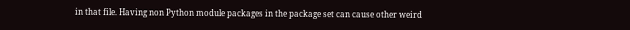in that file. Having non Python module packages in the package set can cause other weird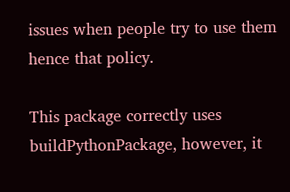issues when people try to use them hence that policy.

This package correctly uses buildPythonPackage, however, it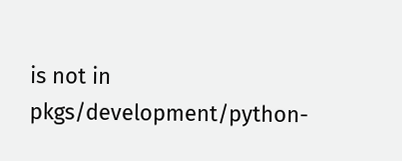is not in pkgs/development/python-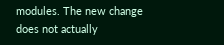modules. The new change does not actually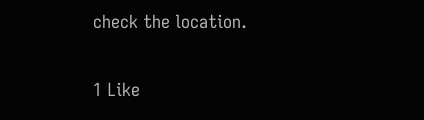check the location.

1 Like